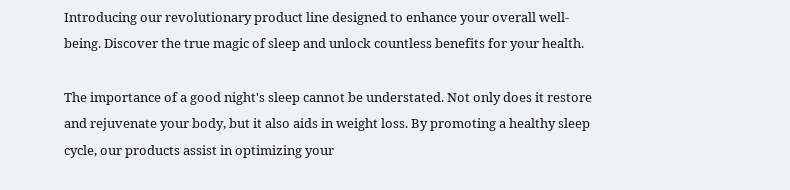Introducing our revolutionary product line designed to enhance your overall well-being. Discover the true magic of sleep and unlock countless benefits for your health.

The importance of a good night's sleep cannot be understated. Not only does it restore and rejuvenate your body, but it also aids in weight loss. By promoting a healthy sleep cycle, our products assist in optimizing your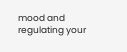mood and regulating your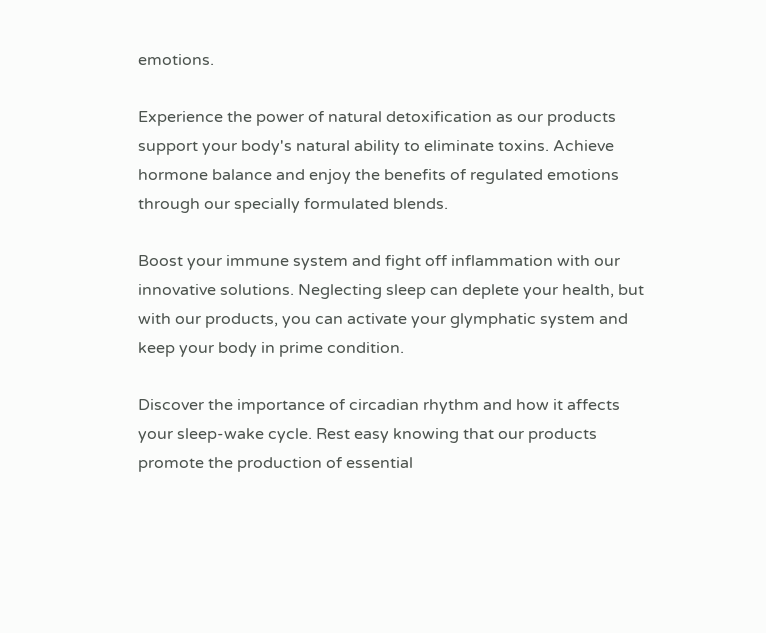emotions.

Experience the power of natural detoxification as our products support your body's natural ability to eliminate toxins. Achieve hormone balance and enjoy the benefits of regulated emotions through our specially formulated blends.

Boost your immune system and fight off inflammation with our innovative solutions. Neglecting sleep can deplete your health, but with our products, you can activate your glymphatic system and keep your body in prime condition.

Discover the importance of circadian rhythm and how it affects your sleep-wake cycle. Rest easy knowing that our products promote the production of essential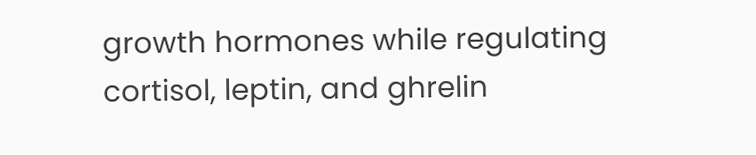growth hormones while regulating cortisol, leptin, and ghrelin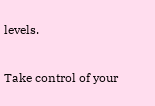levels.

Take control of your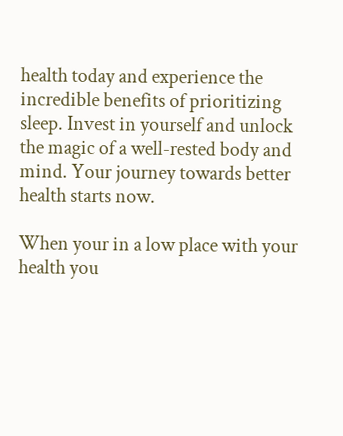health today and experience the incredible benefits of prioritizing sleep. Invest in yourself and unlock the magic of a well-rested body and mind. Your journey towards better health starts now.

When your in a low place with your health you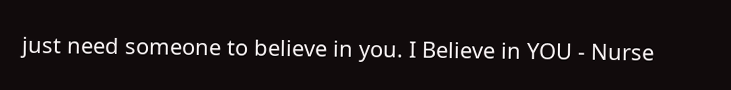just need someone to believe in you. I Believe in YOU - Nurse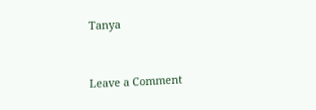Tanya


Leave a Comment